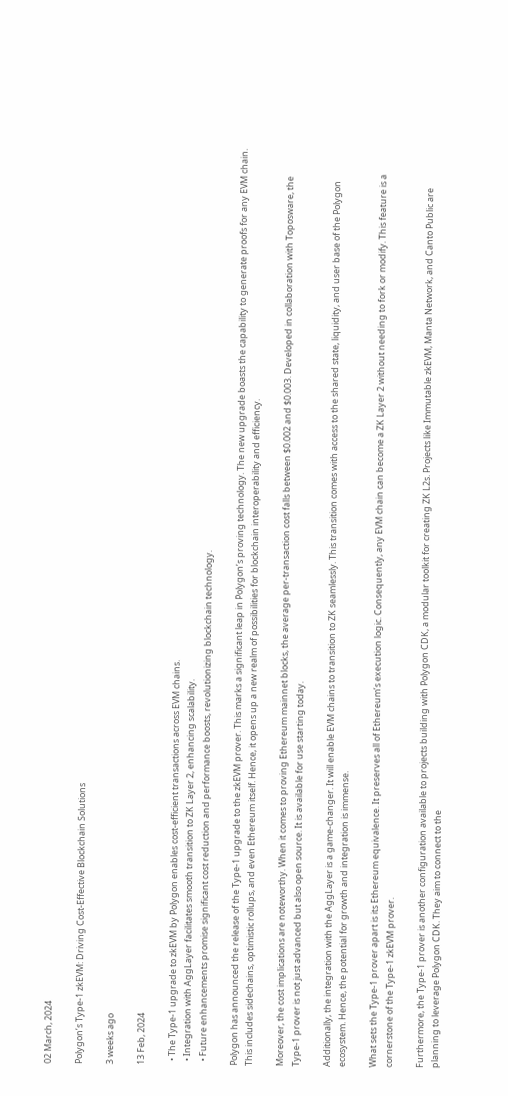02 March, 2024

Polygon’s Type-1 zkEVM: Driving Cost-Effective Blockchain Solutions

3 weeks ago

13 Feb, 2024

  • The Type-1 upgrade to zkEVM by Polygon enables cost-efficient transactions across EVM chains.
  • Integration with AggLayer facilitates smooth transition to ZK Layer 2, enhancing scalability.
  • Future enhancements promise significant cost reduction and performance boosts, revolutionizing blockchain technology.

Polygon has announced the release of the Type-1 upgrade to the zkEVM prover. This marks a significant leap in Polygon’s proving technology. The new upgrade boasts the capability to generate proofs for any EVM chain. This includes sidechains, optimistic rollups, and even Ethereum itself. Hence, it opens up a new realm of possibilities for blockchain interoperability and efficiency.

Moreover, the cost implications are noteworthy. When it comes to proving Ethereum mainnet blocks, the average per-transaction cost falls between $0.002 and $0.003. Developed in collaboration with Toposware, the Type-1 prover is not just advanced but also open source. It is available for use starting today.

Additionally, the integration with the AggLayer is a game-changer. It will enable EVM chains to transition to ZK seamlessly. This transition comes with access to the shared state, liquidity, and user base of the Polygon ecosystem. Hence, the potential for growth and integration is immense.

What sets the Type-1 prover apart is its Ethereum equivalence. It preserves all of Ethereum’s execution logic. Consequently, any EVM chain can become a ZK Layer 2 without needing to fork or modify. This feature is a cornerstone of the Type-1 zkEVM prover.

Furthermore, the Type-1 prover is another configuration available to projects building with Polygon CDK, a modular toolkit for creating ZK L2s. Projects like Immutable zkEVM, Manta Network, and Canto Public are planning to leverage Polygon CDK. They aim to connect to the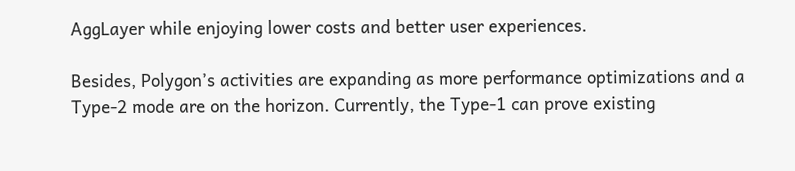AggLayer while enjoying lower costs and better user experiences.

Besides, Polygon’s activities are expanding as more performance optimizations and a Type-2 mode are on the horizon. Currently, the Type-1 can prove existing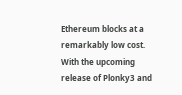Ethereum blocks at a remarkably low cost. With the upcoming release of Plonky3 and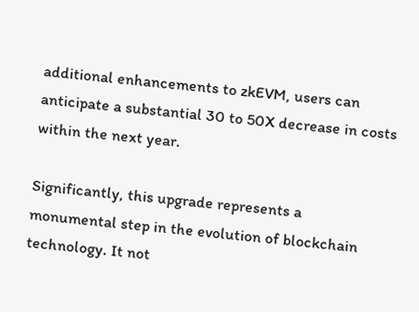additional enhancements to zkEVM, users can anticipate a substantial 30 to 50X decrease in costs within the next year.

Significantly, this upgrade represents a monumental step in the evolution of blockchain technology. It not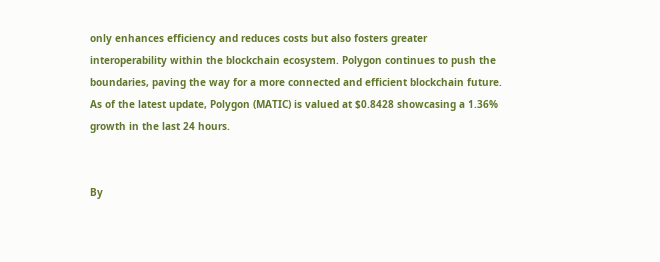only enhances efficiency and reduces costs but also fosters greater interoperability within the blockchain ecosystem. Polygon continues to push the boundaries, paving the way for a more connected and efficient blockchain future. As of the latest update, Polygon (MATIC) is valued at $0.8428 showcasing a 1.36% growth in the last 24 hours.


By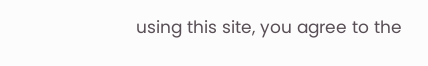using this site, you agree to the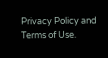Privacy Policy and Terms of Use.